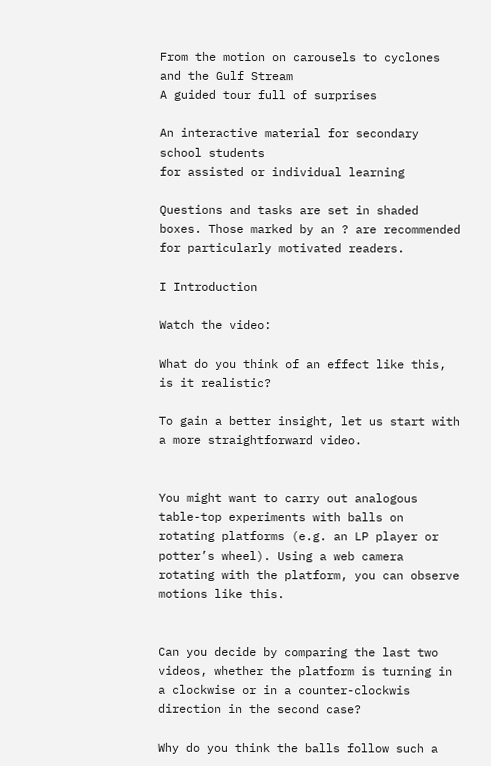From the motion on carousels to cyclones and the Gulf Stream
A guided tour full of surprises

An interactive material for secondary school students
for assisted or individual learning

Questions and tasks are set in shaded boxes. Those marked by an ? are recommended for particularly motivated readers.

I Introduction

Watch the video:

What do you think of an effect like this, is it realistic?

To gain a better insight, let us start with a more straightforward video.


You might want to carry out analogous table-top experiments with balls on rotating platforms (e.g. an LP player or potter’s wheel). Using a web camera rotating with the platform, you can observe motions like this.


Can you decide by comparing the last two videos, whether the platform is turning in a clockwise or in a counter-clockwis direction in the second case?

Why do you think the balls follow such a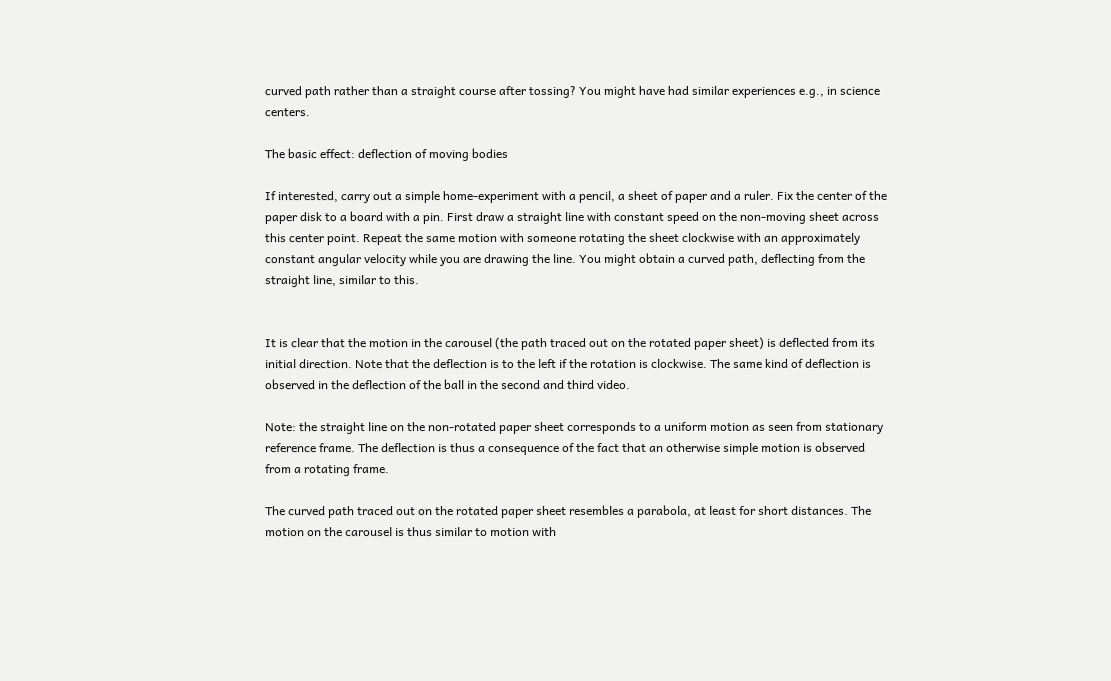curved path rather than a straight course after tossing? You might have had similar experiences e.g., in science centers.

The basic effect: deflection of moving bodies

If interested, carry out a simple home-experiment with a pencil, a sheet of paper and a ruler. Fix the center of the paper disk to a board with a pin. First draw a straight line with constant speed on the non-moving sheet across this center point. Repeat the same motion with someone rotating the sheet clockwise with an approximately constant angular velocity while you are drawing the line. You might obtain a curved path, deflecting from the straight line, similar to this.


It is clear that the motion in the carousel (the path traced out on the rotated paper sheet) is deflected from its initial direction. Note that the deflection is to the left if the rotation is clockwise. The same kind of deflection is observed in the deflection of the ball in the second and third video.

Note: the straight line on the non-rotated paper sheet corresponds to a uniform motion as seen from stationary reference frame. The deflection is thus a consequence of the fact that an otherwise simple motion is observed from a rotating frame.

The curved path traced out on the rotated paper sheet resembles a parabola, at least for short distances. The motion on the carousel is thus similar to motion with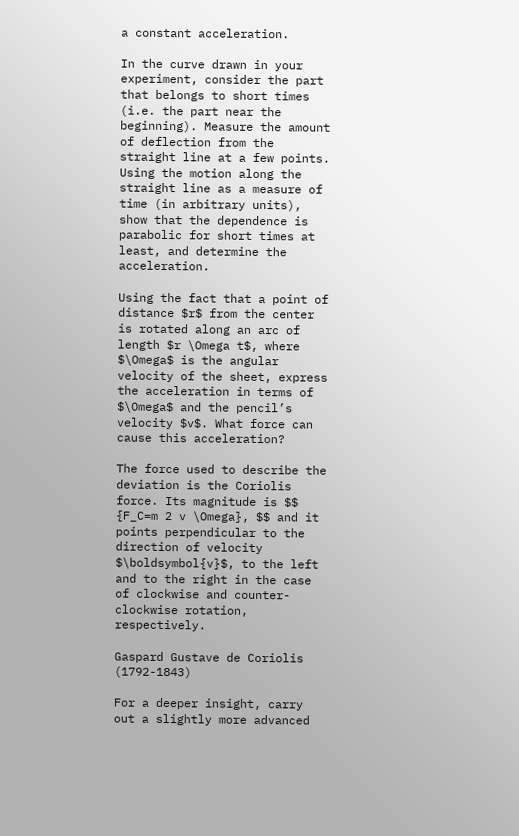a constant acceleration.

In the curve drawn in your experiment, consider the part that belongs to short times (i.e. the part near the beginning). Measure the amount of deflection from the straight line at a few points. Using the motion along the straight line as a measure of time (in arbitrary units), show that the dependence is parabolic for short times at least, and determine the acceleration.

Using the fact that a point of distance $r$ from the center is rotated along an arc of length $r \Omega t$, where $\Omega$ is the angular velocity of the sheet, express the acceleration in terms of $\Omega$ and the pencil’s velocity $v$. What force can cause this acceleration?

The force used to describe the deviation is the Coriolis force. Its magnitude is $$ {F_C=m 2 v \Omega}, $$ and it points perpendicular to the direction of velocity $\boldsymbol{v}$, to the left and to the right in the case of clockwise and counter-clockwise rotation, respectively.

Gaspard Gustave de Coriolis (1792-1843)

For a deeper insight, carry out a slightly more advanced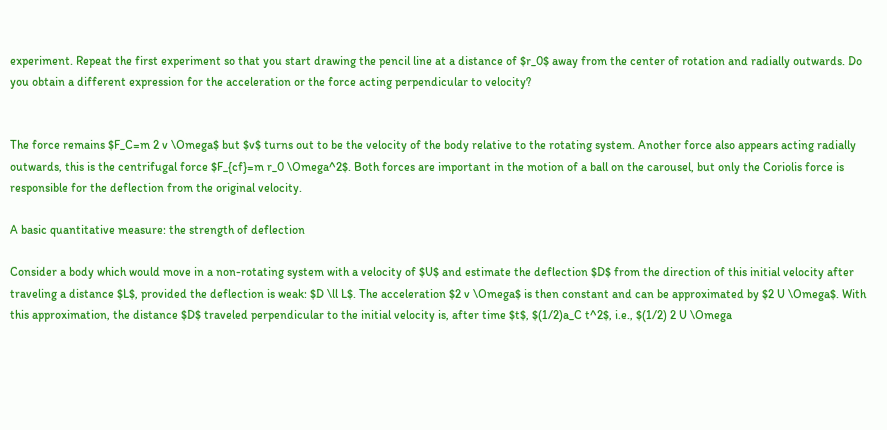experiment. Repeat the first experiment so that you start drawing the pencil line at a distance of $r_0$ away from the center of rotation and radially outwards. Do you obtain a different expression for the acceleration or the force acting perpendicular to velocity?


The force remains $F_C=m 2 v \Omega$ but $v$ turns out to be the velocity of the body relative to the rotating system. Another force also appears acting radially outwards, this is the centrifugal force $F_{cf}=m r_0 \Omega^2$. Both forces are important in the motion of a ball on the carousel, but only the Coriolis force is responsible for the deflection from the original velocity.

A basic quantitative measure: the strength of deflection

Consider a body which would move in a non-rotating system with a velocity of $U$ and estimate the deflection $D$ from the direction of this initial velocity after traveling a distance $L$, provided the deflection is weak: $D \ll L$. The acceleration $2 v \Omega$ is then constant and can be approximated by $2 U \Omega$. With this approximation, the distance $D$ traveled perpendicular to the initial velocity is, after time $t$, $(1/2)a_C t^2$, i.e., $(1/2) 2 U \Omega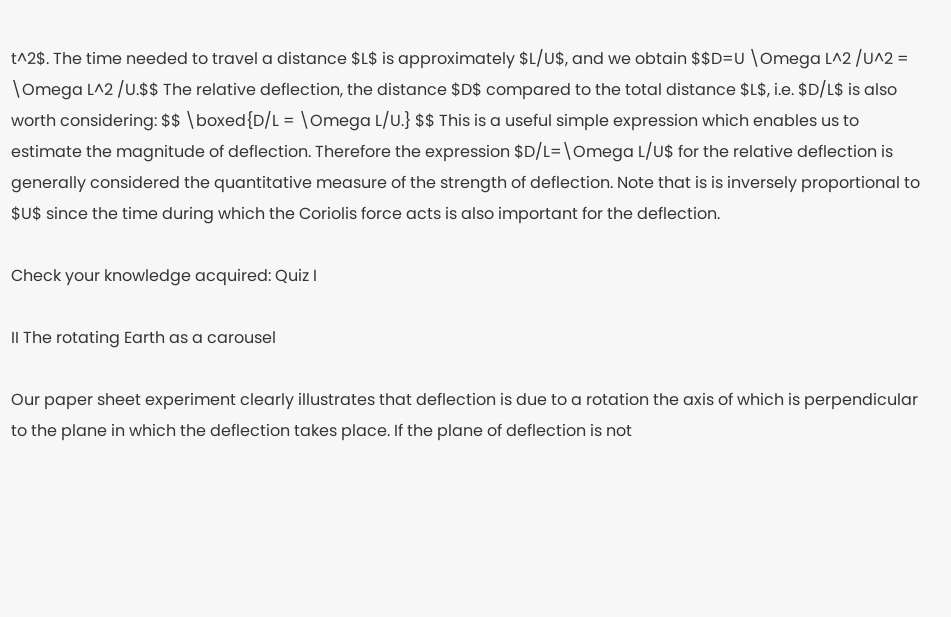t^2$. The time needed to travel a distance $L$ is approximately $L/U$, and we obtain $$D=U \Omega L^2 /U^2 = \Omega L^2 /U.$$ The relative deflection, the distance $D$ compared to the total distance $L$, i.e. $D/L$ is also worth considering: $$ \boxed{D/L = \Omega L/U.} $$ This is a useful simple expression which enables us to estimate the magnitude of deflection. Therefore the expression $D/L=\Omega L/U$ for the relative deflection is generally considered the quantitative measure of the strength of deflection. Note that is is inversely proportional to $U$ since the time during which the Coriolis force acts is also important for the deflection.

Check your knowledge acquired: Quiz I

II The rotating Earth as a carousel

Our paper sheet experiment clearly illustrates that deflection is due to a rotation the axis of which is perpendicular to the plane in which the deflection takes place. If the plane of deflection is not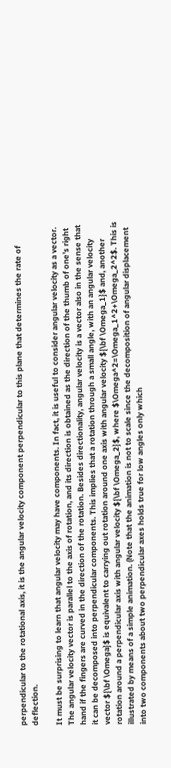perpendicular to the rotational axis, it is the angular velocity component perpendicular to this plane that determines the rate of deflection.

It must be surprising to learn that angular velocity may have components. In fact, it is useful to consider angular velocity as a vector. The angular velocity vector is parallel to the axis of rotation, and its direction is obtained as the direction of the thumb of one’s right hand if the fingers are curved in the direction of the rotation. Besides directionality, angular velocity is a vector also in the sense that it can be decomposed into perpendicular components. This implies that a rotation through a small angle, with an angular velocity vector ${\bf \Omega}$ is equivalent to carrying out rotation around one axis with angular velocity ${\bf \Omega_1}$ and, another rotation around a perpendicular axis with angular velocity ${\bf \Omega_2}$, where $\Omega^2=\Omega_1^2+\Omega_2^2$. This is illustrated by means of a simple animation. (Note that the animation is not to scale since the decomposition of angular displacement into two components about two perpendicular axes holds true for low angles only which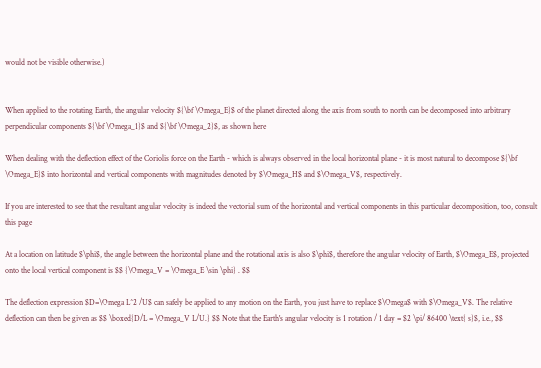would not be visible otherwise.)


When applied to the rotating Earth, the angular velocity ${\bf \Omega_E}$ of the planet directed along the axis from south to north can be decomposed into arbitrary perpendicular components ${\bf \Omega_1}$ and ${\bf \Omega_2}$, as shown here

When dealing with the deflection effect of the Coriolis force on the Earth - which is always observed in the local horizontal plane - it is most natural to decompose ${\bf \Omega_E}$ into horizontal and vertical components with magnitudes denoted by $\Omega_H$ and $\Omega_V$, respectively.

If you are interested to see that the resultant angular velocity is indeed the vectorial sum of the horizontal and vertical components in this particular decomposition, too, consult this page

At a location on latitude $\phi$, the angle between the horizontal plane and the rotational axis is also $\phi$, therefore the angular velocity of Earth, $\Omega_E$, projected onto the local vertical component is $$ {\Omega_V = \Omega_E \sin \phi} . $$

The deflection expression $D=\Omega L^2 /U$ can safely be applied to any motion on the Earth, you just have to replace $\Omega$ with $\Omega_V$. The relative deflection can then be given as $$ \boxed{D/L = \Omega_V L/U.} $$ Note that the Earth's angular velocity is 1 rotation / 1 day = $2 \pi/ 86400 \text{ s}$, i.e., $$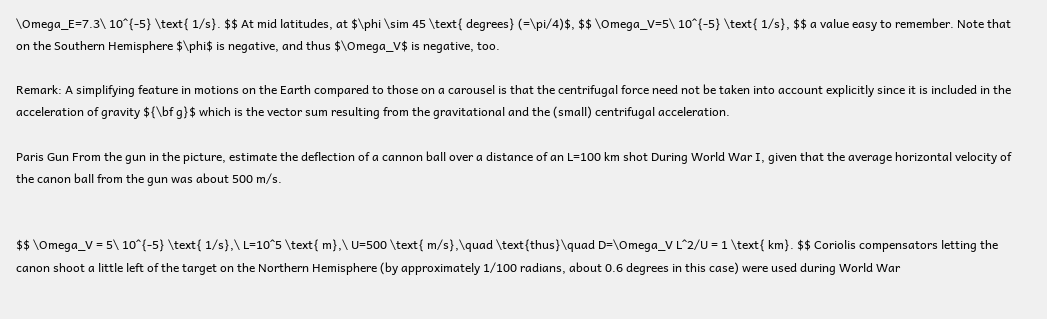\Omega_E=7.3\ 10^{-5} \text{ 1/s}. $$ At mid latitudes, at $\phi \sim 45 \text{ degrees} (=\pi/4)$, $$ \Omega_V=5\ 10^{-5} \text{ 1/s}, $$ a value easy to remember. Note that on the Southern Hemisphere $\phi$ is negative, and thus $\Omega_V$ is negative, too.

Remark: A simplifying feature in motions on the Earth compared to those on a carousel is that the centrifugal force need not be taken into account explicitly since it is included in the acceleration of gravity ${\bf g}$ which is the vector sum resulting from the gravitational and the (small) centrifugal acceleration.

Paris Gun From the gun in the picture, estimate the deflection of a cannon ball over a distance of an L=100 km shot During World War I, given that the average horizontal velocity of the canon ball from the gun was about 500 m/s.


$$ \Omega_V = 5\ 10^{-5} \text{ 1/s},\ L=10^5 \text{ m},\ U=500 \text{ m/s},\quad \text{thus}\quad D=\Omega_V L^2/U = 1 \text{ km}. $$ Coriolis compensators letting the canon shoot a little left of the target on the Northern Hemisphere (by approximately 1/100 radians, about 0.6 degrees in this case) were used during World War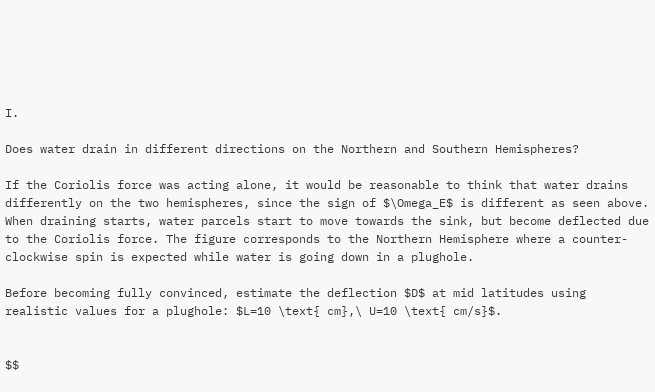I.

Does water drain in different directions on the Northern and Southern Hemispheres?

If the Coriolis force was acting alone, it would be reasonable to think that water drains differently on the two hemispheres, since the sign of $\Omega_E$ is different as seen above. When draining starts, water parcels start to move towards the sink, but become deflected due to the Coriolis force. The figure corresponds to the Northern Hemisphere where a counter-clockwise spin is expected while water is going down in a plughole.

Before becoming fully convinced, estimate the deflection $D$ at mid latitudes using realistic values for a plughole: $L=10 \text{ cm},\ U=10 \text{ cm/s}$.


$$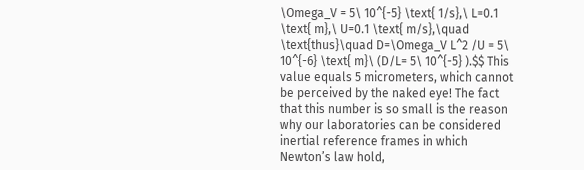\Omega_V = 5\ 10^{-5} \text{ 1/s},\ L=0.1 \text{ m},\ U=0.1 \text{ m/s},\quad \text{thus}\quad D=\Omega_V L^2 /U = 5\ 10^{-6} \text{ m}\ (D/L= 5\ 10^{-5} ).$$ This value equals 5 micrometers, which cannot be perceived by the naked eye! The fact that this number is so small is the reason why our laboratories can be considered inertial reference frames in which Newton’s law hold,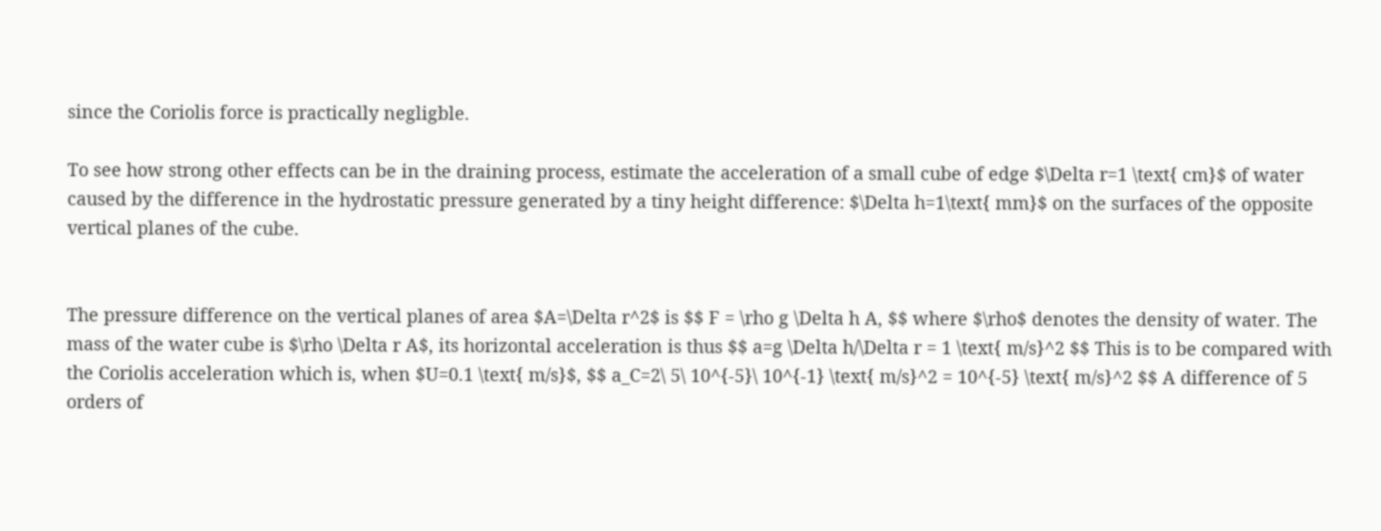since the Coriolis force is practically negligble.

To see how strong other effects can be in the draining process, estimate the acceleration of a small cube of edge $\Delta r=1 \text{ cm}$ of water caused by the difference in the hydrostatic pressure generated by a tiny height difference: $\Delta h=1\text{ mm}$ on the surfaces of the opposite vertical planes of the cube.


The pressure difference on the vertical planes of area $A=\Delta r^2$ is $$ F = \rho g \Delta h A, $$ where $\rho$ denotes the density of water. The mass of the water cube is $\rho \Delta r A$, its horizontal acceleration is thus $$ a=g \Delta h/\Delta r = 1 \text{ m/s}^2 $$ This is to be compared with the Coriolis acceleration which is, when $U=0.1 \text{ m/s}$, $$ a_C=2\ 5\ 10^{-5}\ 10^{-1} \text{ m/s}^2 = 10^{-5} \text{ m/s}^2 $$ A difference of 5 orders of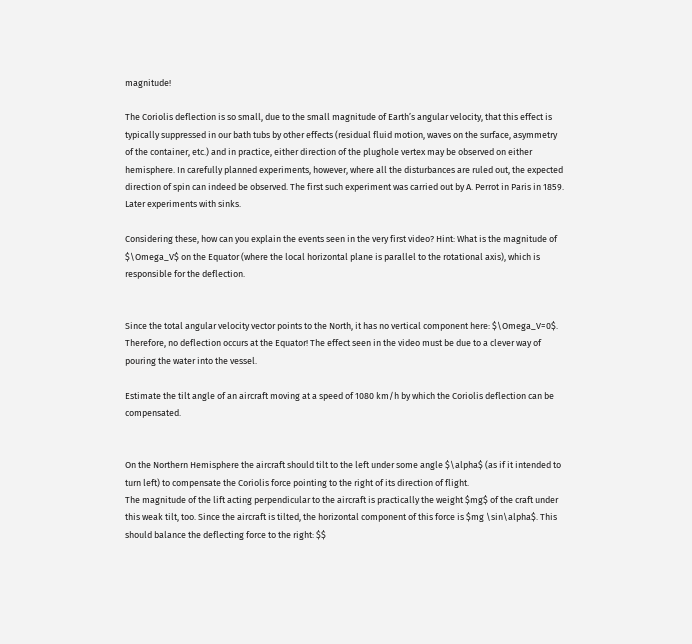magnitude!

The Coriolis deflection is so small, due to the small magnitude of Earth’s angular velocity, that this effect is typically suppressed in our bath tubs by other effects (residual fluid motion, waves on the surface, asymmetry of the container, etc.) and in practice, either direction of the plughole vertex may be observed on either hemisphere. In carefully planned experiments, however, where all the disturbances are ruled out, the expected direction of spin can indeed be observed. The first such experiment was carried out by A. Perrot in Paris in 1859. Later experiments with sinks.

Considering these, how can you explain the events seen in the very first video? Hint: What is the magnitude of $\Omega_V$ on the Equator (where the local horizontal plane is parallel to the rotational axis), which is responsible for the deflection.


Since the total angular velocity vector points to the North, it has no vertical component here: $\Omega_V=0$. Therefore, no deflection occurs at the Equator! The effect seen in the video must be due to a clever way of pouring the water into the vessel.

Estimate the tilt angle of an aircraft moving at a speed of 1080 km/h by which the Coriolis deflection can be compensated.


On the Northern Hemisphere the aircraft should tilt to the left under some angle $\alpha$ (as if it intended to turn left) to compensate the Coriolis force pointing to the right of its direction of flight.
The magnitude of the lift acting perpendicular to the aircraft is practically the weight $mg$ of the craft under this weak tilt, too. Since the aircraft is tilted, the horizontal component of this force is $mg \sin\alpha$. This should balance the deflecting force to the right: $$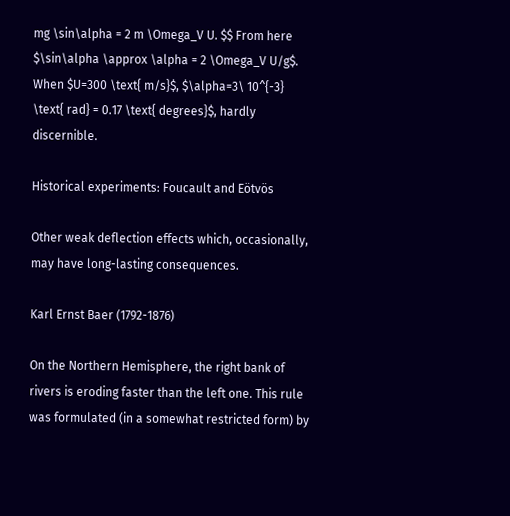mg \sin\alpha = 2 m \Omega_V U. $$ From here $\sin\alpha \approx \alpha = 2 \Omega_V U/g$. When $U=300 \text{ m/s}$, $\alpha=3\ 10^{-3} \text{ rad} = 0.17 \text{ degrees}$, hardly discernible.

Historical experiments: Foucault and Eötvös

Other weak deflection effects which, occasionally, may have long-lasting consequences.

Karl Ernst Baer (1792-1876)

On the Northern Hemisphere, the right bank of rivers is eroding faster than the left one. This rule was formulated (in a somewhat restricted form) by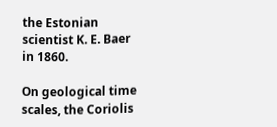the Estonian scientist K. E. Baer in 1860.

On geological time scales, the Coriolis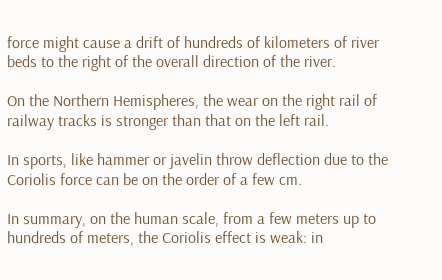force might cause a drift of hundreds of kilometers of river beds to the right of the overall direction of the river.

On the Northern Hemispheres, the wear on the right rail of railway tracks is stronger than that on the left rail.

In sports, like hammer or javelin throw deflection due to the Coriolis force can be on the order of a few cm.

In summary, on the human scale, from a few meters up to hundreds of meters, the Coriolis effect is weak: in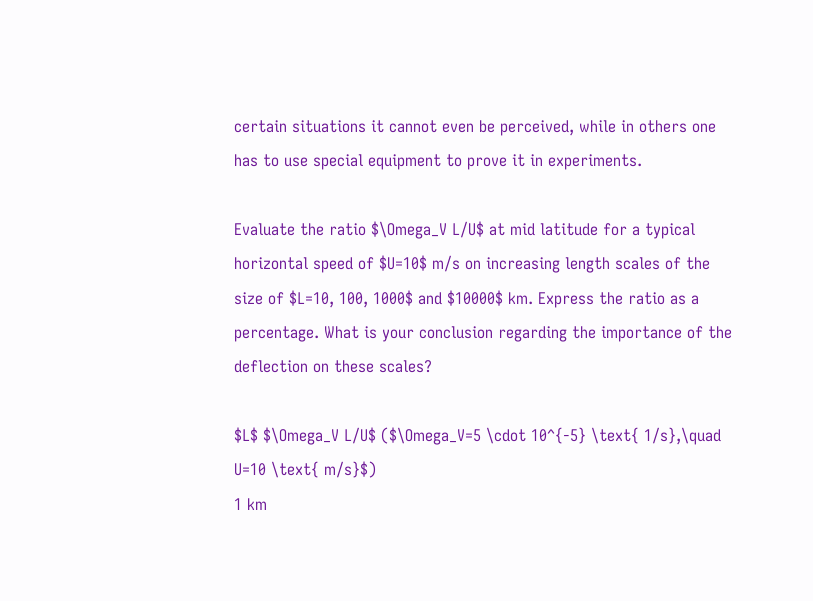certain situations it cannot even be perceived, while in others one has to use special equipment to prove it in experiments.

Evaluate the ratio $\Omega_V L/U$ at mid latitude for a typical horizontal speed of $U=10$ m/s on increasing length scales of the size of $L=10, 100, 1000$ and $10000$ km. Express the ratio as a percentage. What is your conclusion regarding the importance of the deflection on these scales?

$L$ $\Omega_V L/U$ ($\Omega_V=5 \cdot 10^{-5} \text{ 1/s},\quad U=10 \text{ m/s}$)
1 km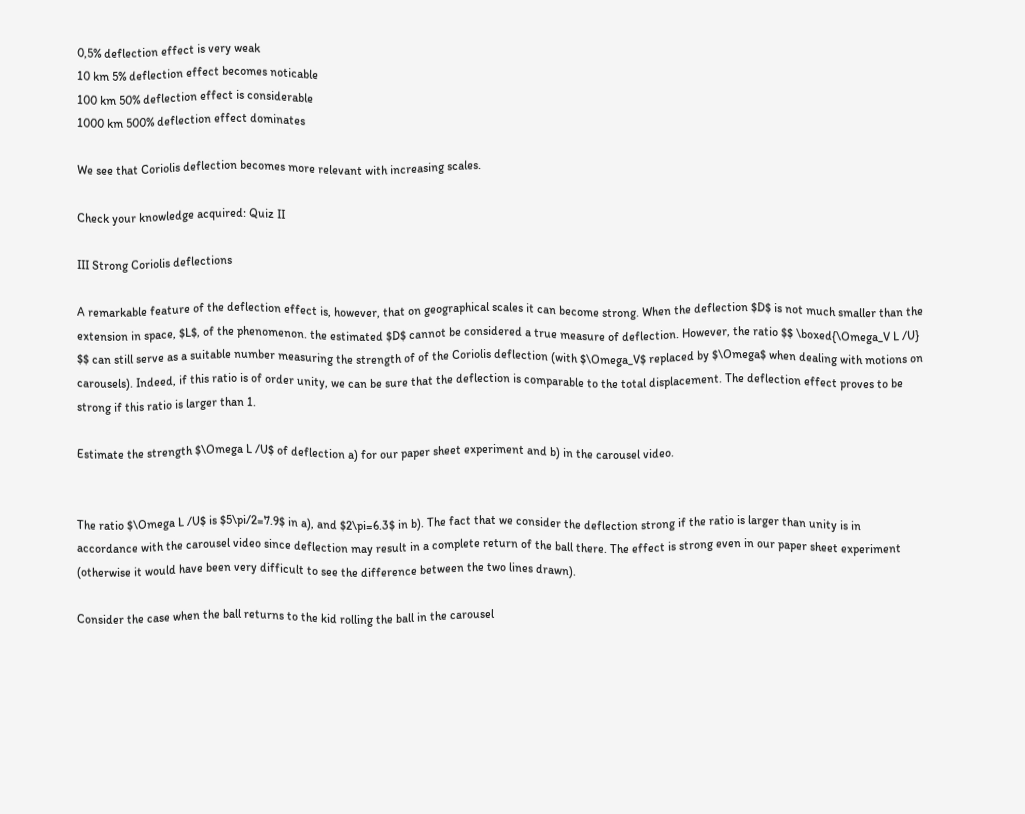0,5% deflection effect is very weak
10 km 5% deflection effect becomes noticable
100 km 50% deflection effect is considerable
1000 km 500% deflection effect dominates

We see that Coriolis deflection becomes more relevant with increasing scales.

Check your knowledge acquired: Quiz II

III Strong Coriolis deflections

A remarkable feature of the deflection effect is, however, that on geographical scales it can become strong. When the deflection $D$ is not much smaller than the extension in space, $L$, of the phenomenon. the estimated $D$ cannot be considered a true measure of deflection. However, the ratio $$ \boxed{\Omega_V L /U} $$ can still serve as a suitable number measuring the strength of of the Coriolis deflection (with $\Omega_V$ replaced by $\Omega$ when dealing with motions on carousels). Indeed, if this ratio is of order unity, we can be sure that the deflection is comparable to the total displacement. The deflection effect proves to be strong if this ratio is larger than 1.

Estimate the strength $\Omega L /U$ of deflection a) for our paper sheet experiment and b) in the carousel video.


The ratio $\Omega L /U$ is $5\pi/2=7.9$ in a), and $2\pi=6.3$ in b). The fact that we consider the deflection strong if the ratio is larger than unity is in accordance with the carousel video since deflection may result in a complete return of the ball there. The effect is strong even in our paper sheet experiment (otherwise it would have been very difficult to see the difference between the two lines drawn).

Consider the case when the ball returns to the kid rolling the ball in the carousel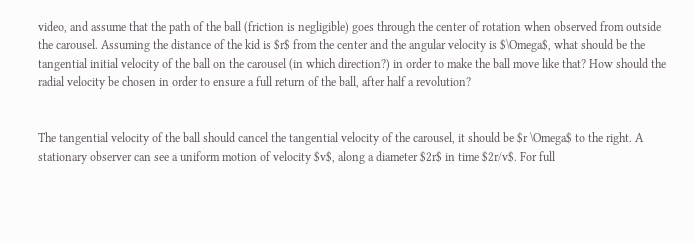video, and assume that the path of the ball (friction is negligible) goes through the center of rotation when observed from outside the carousel. Assuming the distance of the kid is $r$ from the center and the angular velocity is $\Omega$, what should be the tangential initial velocity of the ball on the carousel (in which direction?) in order to make the ball move like that? How should the radial velocity be chosen in order to ensure a full return of the ball, after half a revolution?


The tangential velocity of the ball should cancel the tangential velocity of the carousel, it should be $r \Omega$ to the right. A stationary observer can see a uniform motion of velocity $v$, along a diameter $2r$ in time $2r/v$. For full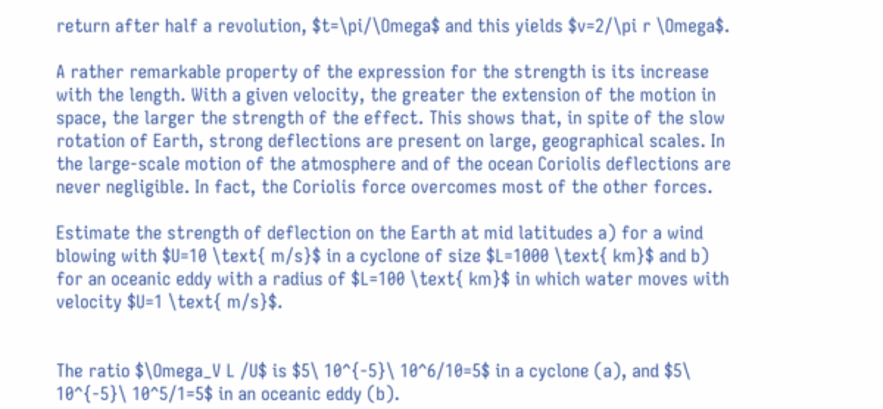return after half a revolution, $t=\pi/\Omega$ and this yields $v=2/\pi r \Omega$.

A rather remarkable property of the expression for the strength is its increase with the length. With a given velocity, the greater the extension of the motion in space, the larger the strength of the effect. This shows that, in spite of the slow rotation of Earth, strong deflections are present on large, geographical scales. In the large-scale motion of the atmosphere and of the ocean Coriolis deflections are never negligible. In fact, the Coriolis force overcomes most of the other forces.

Estimate the strength of deflection on the Earth at mid latitudes a) for a wind blowing with $U=10 \text{ m/s}$ in a cyclone of size $L=1000 \text{ km}$ and b) for an oceanic eddy with a radius of $L=100 \text{ km}$ in which water moves with velocity $U=1 \text{ m/s}$.


The ratio $\Omega_V L /U$ is $5\ 10^{-5}\ 10^6/10=5$ in a cyclone (a), and $5\ 10^{-5}\ 10^5/1=5$ in an oceanic eddy (b).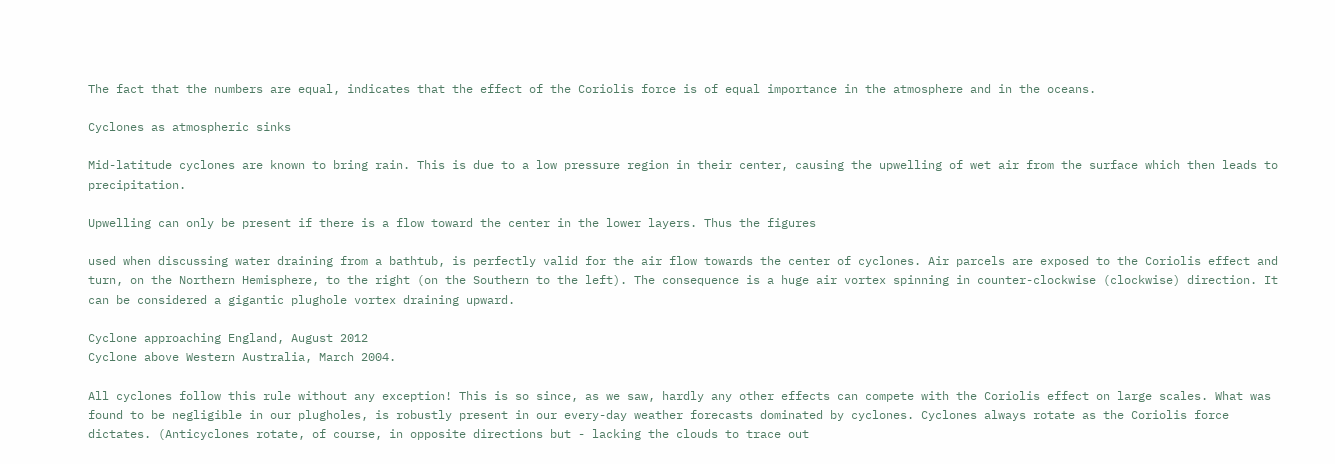The fact that the numbers are equal, indicates that the effect of the Coriolis force is of equal importance in the atmosphere and in the oceans.

Cyclones as atmospheric sinks

Mid-latitude cyclones are known to bring rain. This is due to a low pressure region in their center, causing the upwelling of wet air from the surface which then leads to precipitation.

Upwelling can only be present if there is a flow toward the center in the lower layers. Thus the figures

used when discussing water draining from a bathtub, is perfectly valid for the air flow towards the center of cyclones. Air parcels are exposed to the Coriolis effect and turn, on the Northern Hemisphere, to the right (on the Southern to the left). The consequence is a huge air vortex spinning in counter-clockwise (clockwise) direction. It can be considered a gigantic plughole vortex draining upward.

Cyclone approaching England, August 2012
Cyclone above Western Australia, March 2004.

All cyclones follow this rule without any exception! This is so since, as we saw, hardly any other effects can compete with the Coriolis effect on large scales. What was found to be negligible in our plugholes, is robustly present in our every-day weather forecasts dominated by cyclones. Cyclones always rotate as the Coriolis force dictates. (Anticyclones rotate, of course, in opposite directions but - lacking the clouds to trace out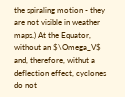the spiraling motion - they are not visible in weather maps.) At the Equator, without an $\Omega_V$ and, therefore, withut a deflection effect, cyclones do not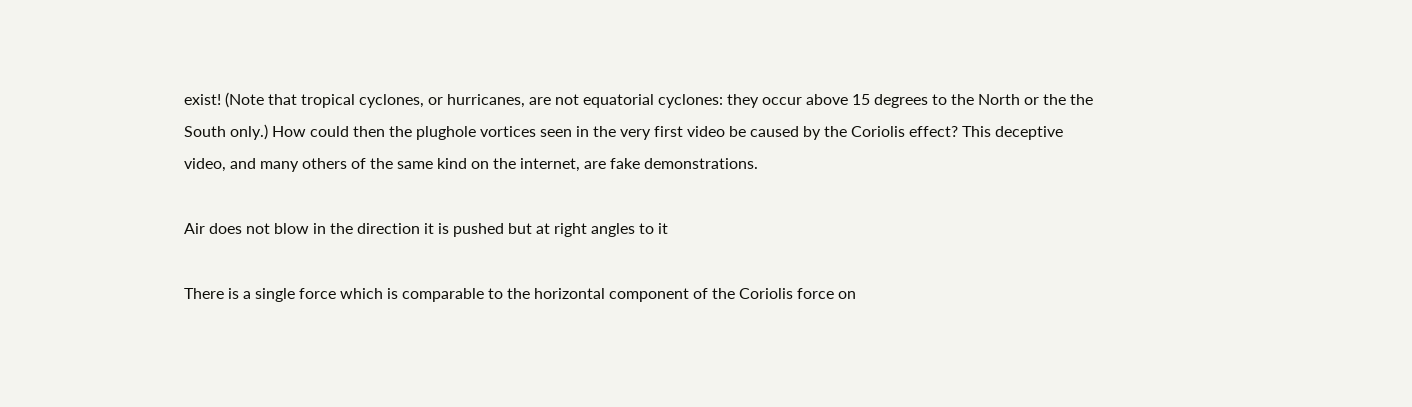exist! (Note that tropical cyclones, or hurricanes, are not equatorial cyclones: they occur above 15 degrees to the North or the the South only.) How could then the plughole vortices seen in the very first video be caused by the Coriolis effect? This deceptive video, and many others of the same kind on the internet, are fake demonstrations.

Air does not blow in the direction it is pushed but at right angles to it

There is a single force which is comparable to the horizontal component of the Coriolis force on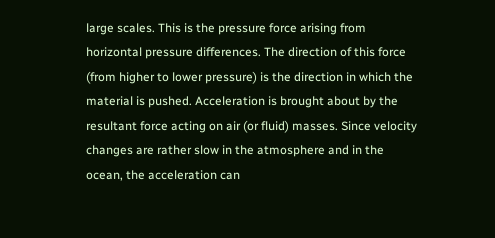large scales. This is the pressure force arising from horizontal pressure differences. The direction of this force (from higher to lower pressure) is the direction in which the material is pushed. Acceleration is brought about by the resultant force acting on air (or fluid) masses. Since velocity changes are rather slow in the atmosphere and in the ocean, the acceleration can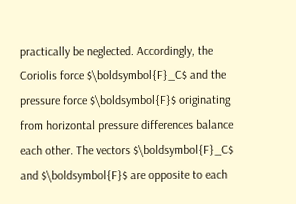practically be neglected. Accordingly, the Coriolis force $\boldsymbol{F}_C$ and the pressure force $\boldsymbol{F}$ originating from horizontal pressure differences balance each other. The vectors $\boldsymbol{F}_C$ and $\boldsymbol{F}$ are opposite to each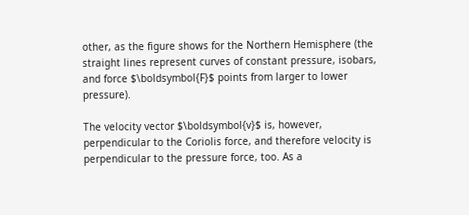other, as the figure shows for the Northern Hemisphere (the straight lines represent curves of constant pressure, isobars, and force $\boldsymbol{F}$ points from larger to lower pressure).

The velocity vector $\boldsymbol{v}$ is, however, perpendicular to the Coriolis force, and therefore velocity is perpendicular to the pressure force, too. As a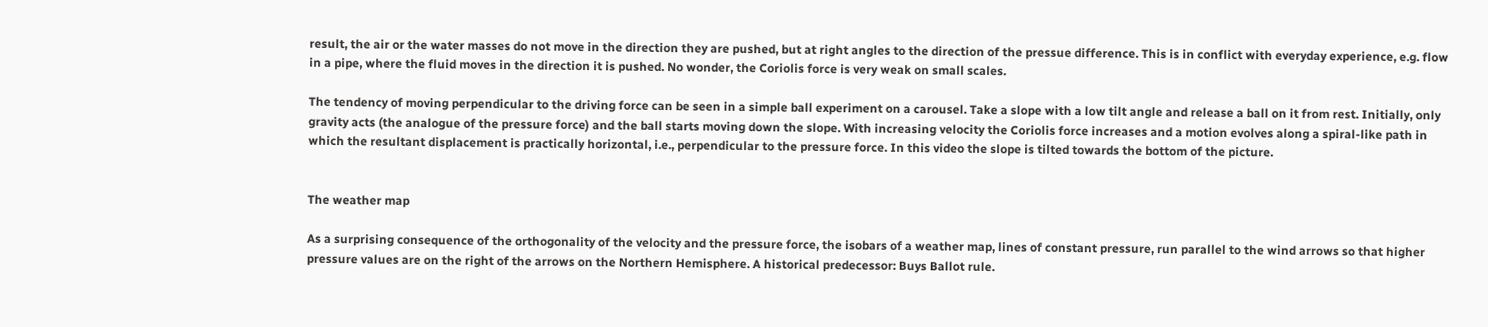result, the air or the water masses do not move in the direction they are pushed, but at right angles to the direction of the pressue difference. This is in conflict with everyday experience, e.g. flow in a pipe, where the fluid moves in the direction it is pushed. No wonder, the Coriolis force is very weak on small scales.

The tendency of moving perpendicular to the driving force can be seen in a simple ball experiment on a carousel. Take a slope with a low tilt angle and release a ball on it from rest. Initially, only gravity acts (the analogue of the pressure force) and the ball starts moving down the slope. With increasing velocity the Coriolis force increases and a motion evolves along a spiral-like path in which the resultant displacement is practically horizontal, i.e., perpendicular to the pressure force. In this video the slope is tilted towards the bottom of the picture.


The weather map

As a surprising consequence of the orthogonality of the velocity and the pressure force, the isobars of a weather map, lines of constant pressure, run parallel to the wind arrows so that higher pressure values are on the right of the arrows on the Northern Hemisphere. A historical predecessor: Buys Ballot rule.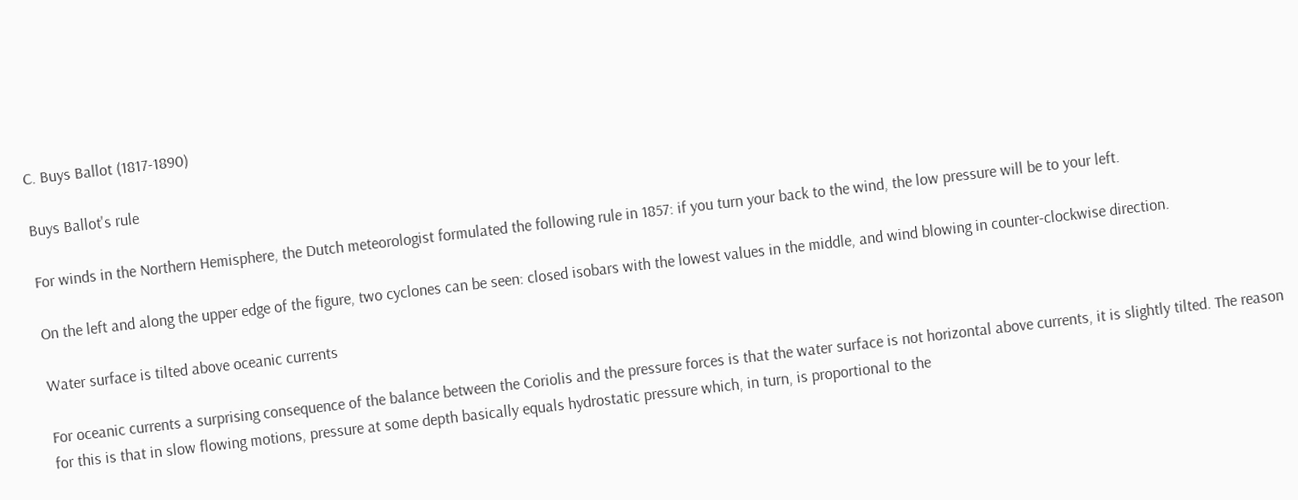C. Buys Ballot (1817-1890)

Buys Ballot's rule

For winds in the Northern Hemisphere, the Dutch meteorologist formulated the following rule in 1857: if you turn your back to the wind, the low pressure will be to your left.

On the left and along the upper edge of the figure, two cyclones can be seen: closed isobars with the lowest values in the middle, and wind blowing in counter-clockwise direction.

Water surface is tilted above oceanic currents

For oceanic currents a surprising consequence of the balance between the Coriolis and the pressure forces is that the water surface is not horizontal above currents, it is slightly tilted. The reason for this is that in slow flowing motions, pressure at some depth basically equals hydrostatic pressure which, in turn, is proportional to the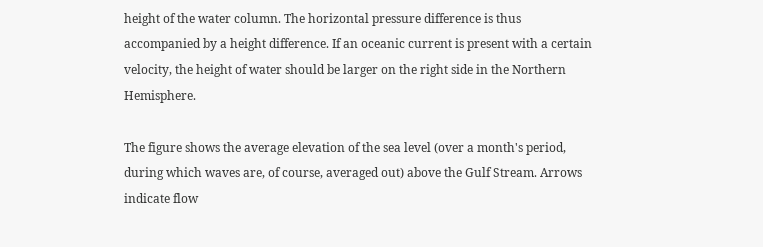height of the water column. The horizontal pressure difference is thus accompanied by a height difference. If an oceanic current is present with a certain velocity, the height of water should be larger on the right side in the Northern Hemisphere.

The figure shows the average elevation of the sea level (over a month's period, during which waves are, of course, averaged out) above the Gulf Stream. Arrows indicate flow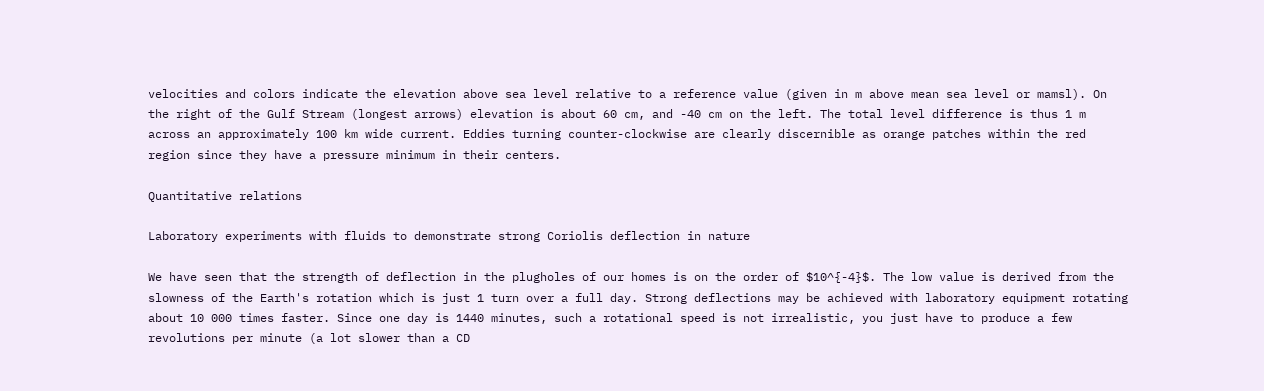velocities and colors indicate the elevation above sea level relative to a reference value (given in m above mean sea level or mamsl). On the right of the Gulf Stream (longest arrows) elevation is about 60 cm, and -40 cm on the left. The total level difference is thus 1 m across an approximately 100 km wide current. Eddies turning counter-clockwise are clearly discernible as orange patches within the red region since they have a pressure minimum in their centers.

Quantitative relations

Laboratory experiments with fluids to demonstrate strong Coriolis deflection in nature

We have seen that the strength of deflection in the plugholes of our homes is on the order of $10^{-4}$. The low value is derived from the slowness of the Earth's rotation which is just 1 turn over a full day. Strong deflections may be achieved with laboratory equipment rotating about 10 000 times faster. Since one day is 1440 minutes, such a rotational speed is not irrealistic, you just have to produce a few revolutions per minute (a lot slower than a CD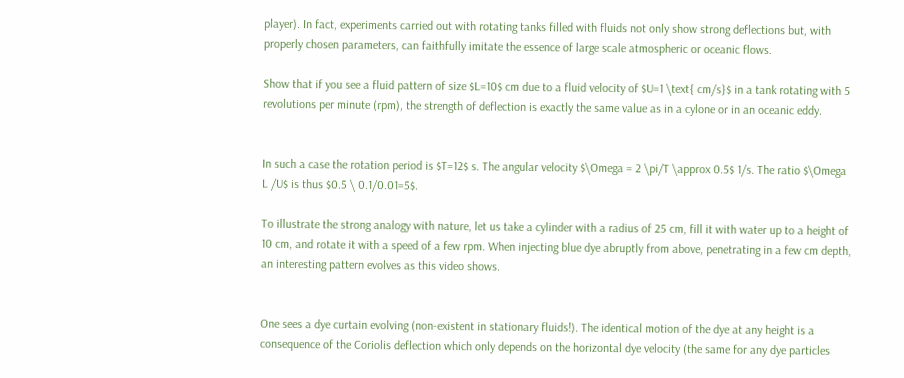player). In fact, experiments carried out with rotating tanks filled with fluids not only show strong deflections but, with properly chosen parameters, can faithfully imitate the essence of large scale atmospheric or oceanic flows.

Show that if you see a fluid pattern of size $L=10$ cm due to a fluid velocity of $U=1 \text{ cm/s}$ in a tank rotating with 5 revolutions per minute (rpm), the strength of deflection is exactly the same value as in a cylone or in an oceanic eddy.


In such a case the rotation period is $T=12$ s. The angular velocity $\Omega = 2 \pi/T \approx 0.5$ 1/s. The ratio $\Omega L /U$ is thus $0.5 \ 0.1/0.01=5$.

To illustrate the strong analogy with nature, let us take a cylinder with a radius of 25 cm, fill it with water up to a height of 10 cm, and rotate it with a speed of a few rpm. When injecting blue dye abruptly from above, penetrating in a few cm depth, an interesting pattern evolves as this video shows.


One sees a dye curtain evolving (non-existent in stationary fluids!). The identical motion of the dye at any height is a consequence of the Coriolis deflection which only depends on the horizontal dye velocity (the same for any dye particles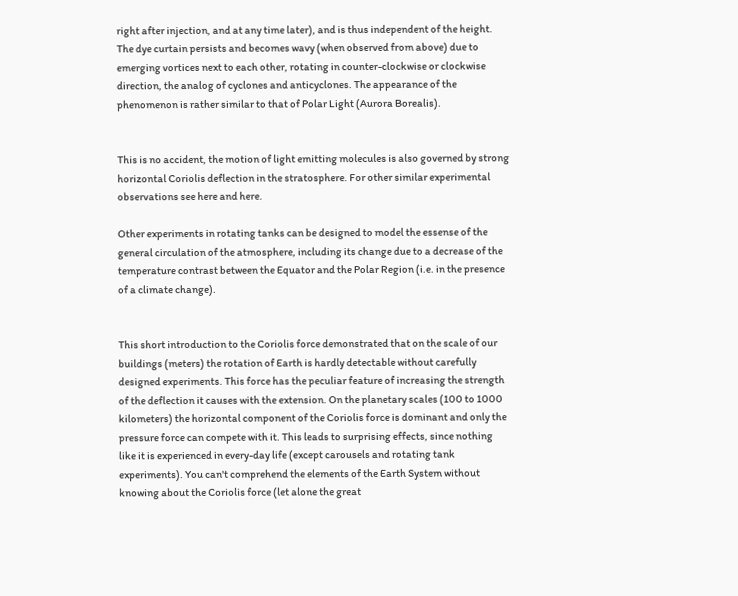right after injection, and at any time later), and is thus independent of the height. The dye curtain persists and becomes wavy (when observed from above) due to emerging vortices next to each other, rotating in counter-clockwise or clockwise direction, the analog of cyclones and anticyclones. The appearance of the phenomenon is rather similar to that of Polar Light (Aurora Borealis).


This is no accident, the motion of light emitting molecules is also governed by strong horizontal Coriolis deflection in the stratosphere. For other similar experimental observations see here and here.

Other experiments in rotating tanks can be designed to model the essense of the general circulation of the atmosphere, including its change due to a decrease of the temperature contrast between the Equator and the Polar Region (i.e. in the presence of a climate change).


This short introduction to the Coriolis force demonstrated that on the scale of our buildings (meters) the rotation of Earth is hardly detectable without carefully designed experiments. This force has the peculiar feature of increasing the strength of the deflection it causes with the extension. On the planetary scales (100 to 1000 kilometers) the horizontal component of the Coriolis force is dominant and only the pressure force can compete with it. This leads to surprising effects, since nothing like it is experienced in every-day life (except carousels and rotating tank experiments). You can't comprehend the elements of the Earth System without knowing about the Coriolis force (let alone the great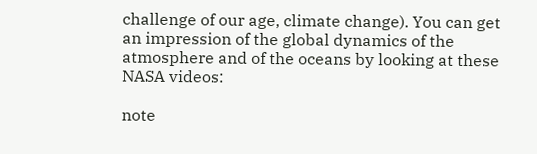challenge of our age, climate change). You can get an impression of the global dynamics of the atmosphere and of the oceans by looking at these NASA videos:

note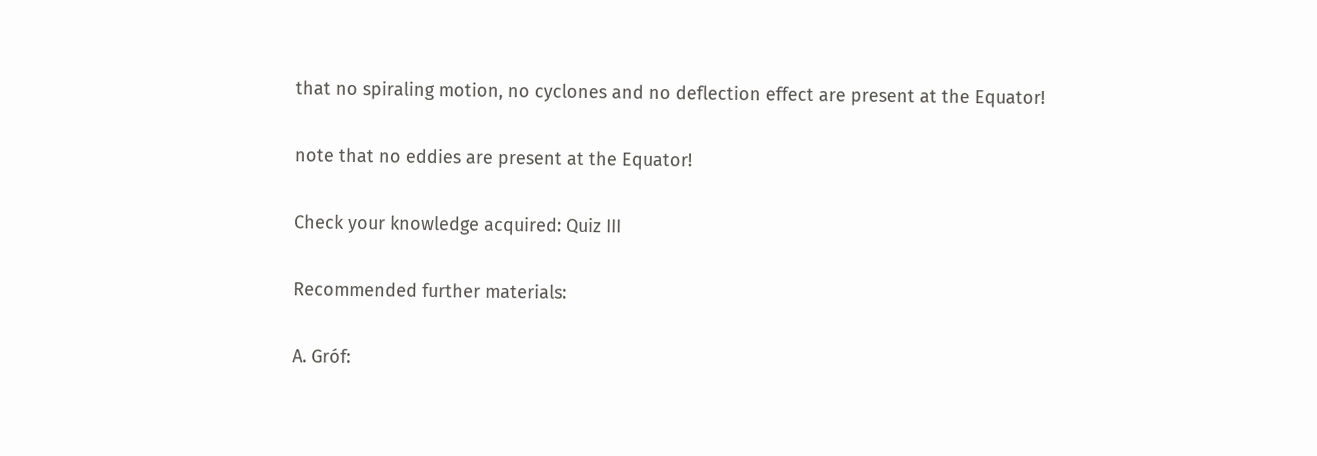that no spiraling motion, no cyclones and no deflection effect are present at the Equator!

note that no eddies are present at the Equator!

Check your knowledge acquired: Quiz III

Recommended further materials:

A. Gróf: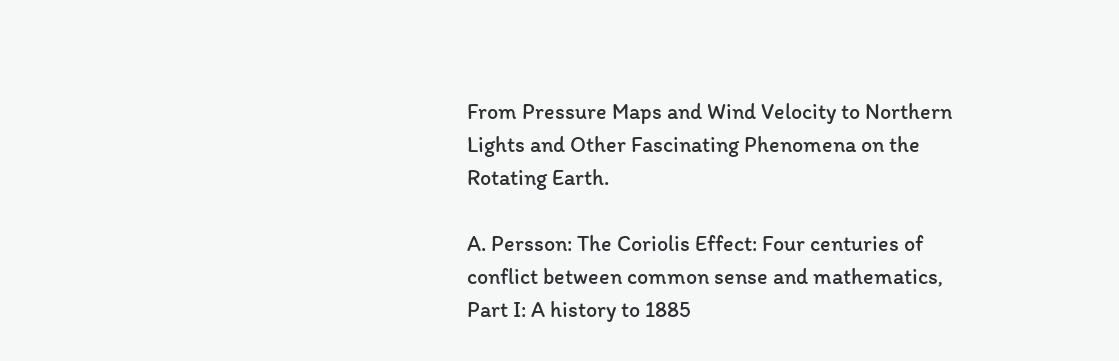From Pressure Maps and Wind Velocity to Northern Lights and Other Fascinating Phenomena on the Rotating Earth.

A. Persson: The Coriolis Effect: Four centuries of conflict between common sense and mathematics, Part I: A history to 1885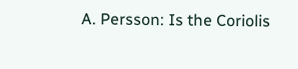A. Persson: Is the Coriolis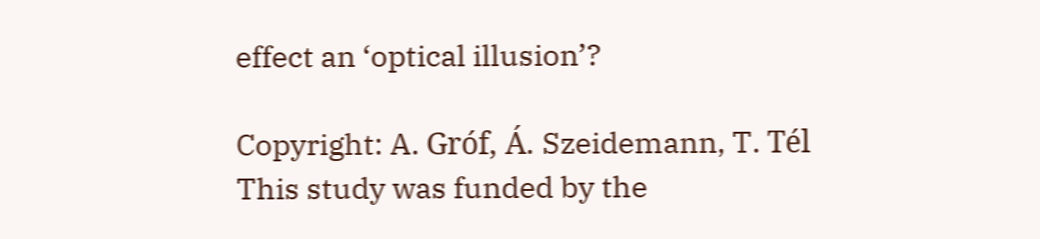effect an ‘optical illusion’?

Copyright: A. Gróf, Á. Szeidemann, T. Tél
This study was funded by the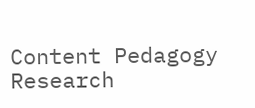Content Pedagogy Research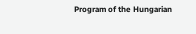Program of the Hungarian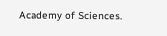Academy of Sciences.